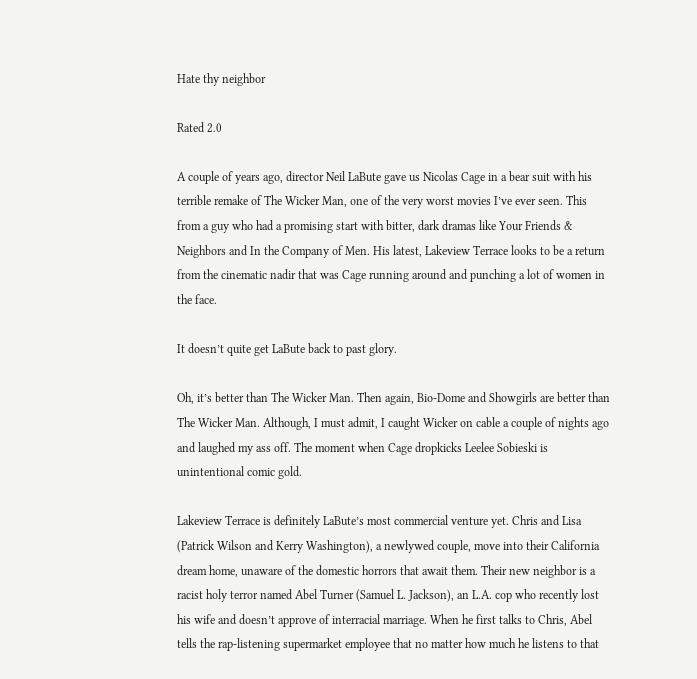Hate thy neighbor

Rated 2.0

A couple of years ago, director Neil LaBute gave us Nicolas Cage in a bear suit with his terrible remake of The Wicker Man, one of the very worst movies I’ve ever seen. This from a guy who had a promising start with bitter, dark dramas like Your Friends & Neighbors and In the Company of Men. His latest, Lakeview Terrace looks to be a return from the cinematic nadir that was Cage running around and punching a lot of women in the face.

It doesn’t quite get LaBute back to past glory.

Oh, it’s better than The Wicker Man. Then again, Bio-Dome and Showgirls are better than The Wicker Man. Although, I must admit, I caught Wicker on cable a couple of nights ago and laughed my ass off. The moment when Cage dropkicks Leelee Sobieski is unintentional comic gold.

Lakeview Terrace is definitely LaBute’s most commercial venture yet. Chris and Lisa (Patrick Wilson and Kerry Washington), a newlywed couple, move into their California dream home, unaware of the domestic horrors that await them. Their new neighbor is a racist holy terror named Abel Turner (Samuel L. Jackson), an L.A. cop who recently lost his wife and doesn’t approve of interracial marriage. When he first talks to Chris, Abel tells the rap-listening supermarket employee that no matter how much he listens to that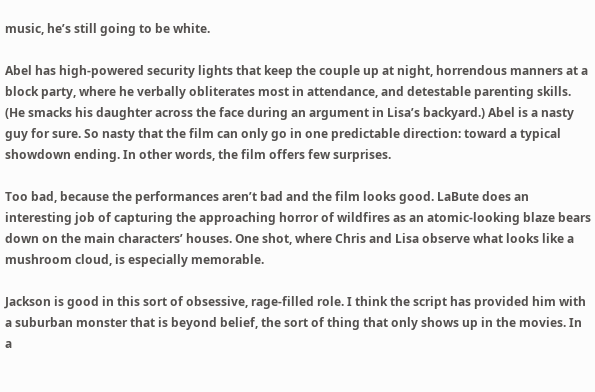music, he’s still going to be white.

Abel has high-powered security lights that keep the couple up at night, horrendous manners at a block party, where he verbally obliterates most in attendance, and detestable parenting skills. (He smacks his daughter across the face during an argument in Lisa’s backyard.) Abel is a nasty guy for sure. So nasty that the film can only go in one predictable direction: toward a typical showdown ending. In other words, the film offers few surprises.

Too bad, because the performances aren’t bad and the film looks good. LaBute does an interesting job of capturing the approaching horror of wildfires as an atomic-looking blaze bears down on the main characters’ houses. One shot, where Chris and Lisa observe what looks like a mushroom cloud, is especially memorable.

Jackson is good in this sort of obsessive, rage-filled role. I think the script has provided him with a suburban monster that is beyond belief, the sort of thing that only shows up in the movies. In a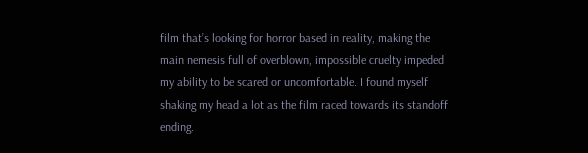film that’s looking for horror based in reality, making the main nemesis full of overblown, impossible cruelty impeded my ability to be scared or uncomfortable. I found myself shaking my head a lot as the film raced towards its standoff ending.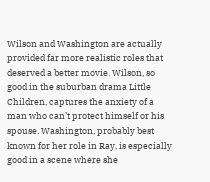Wilson and Washington are actually provided far more realistic roles that deserved a better movie. Wilson, so good in the suburban drama Little Children, captures the anxiety of a man who can’t protect himself or his spouse. Washington, probably best known for her role in Ray, is especially good in a scene where she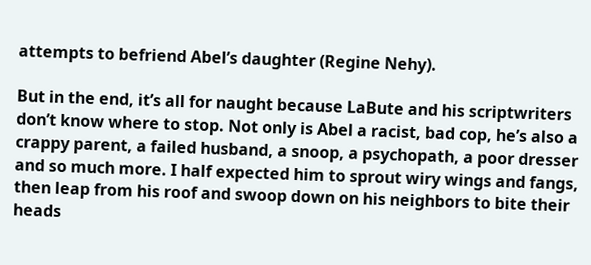attempts to befriend Abel’s daughter (Regine Nehy).

But in the end, it’s all for naught because LaBute and his scriptwriters don’t know where to stop. Not only is Abel a racist, bad cop, he’s also a crappy parent, a failed husband, a snoop, a psychopath, a poor dresser and so much more. I half expected him to sprout wiry wings and fangs, then leap from his roof and swoop down on his neighbors to bite their heads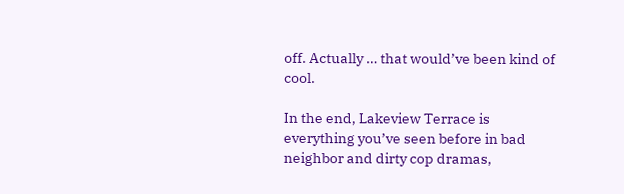off. Actually … that would’ve been kind of cool.

In the end, Lakeview Terrace is everything you’ve seen before in bad neighbor and dirty cop dramas,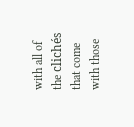with all of the clichés that come with those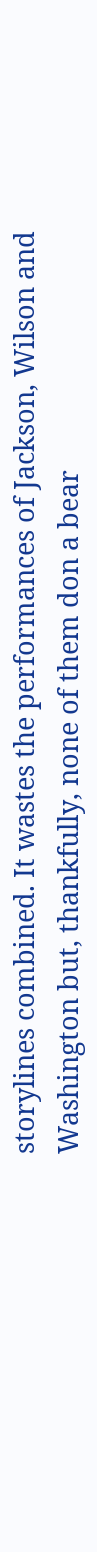storylines combined. It wastes the performances of Jackson, Wilson and Washington but, thankfully, none of them don a bear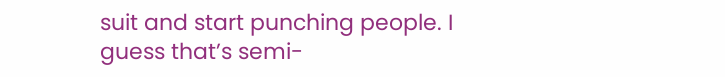suit and start punching people. I guess that’s semi-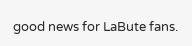good news for LaBute fans.